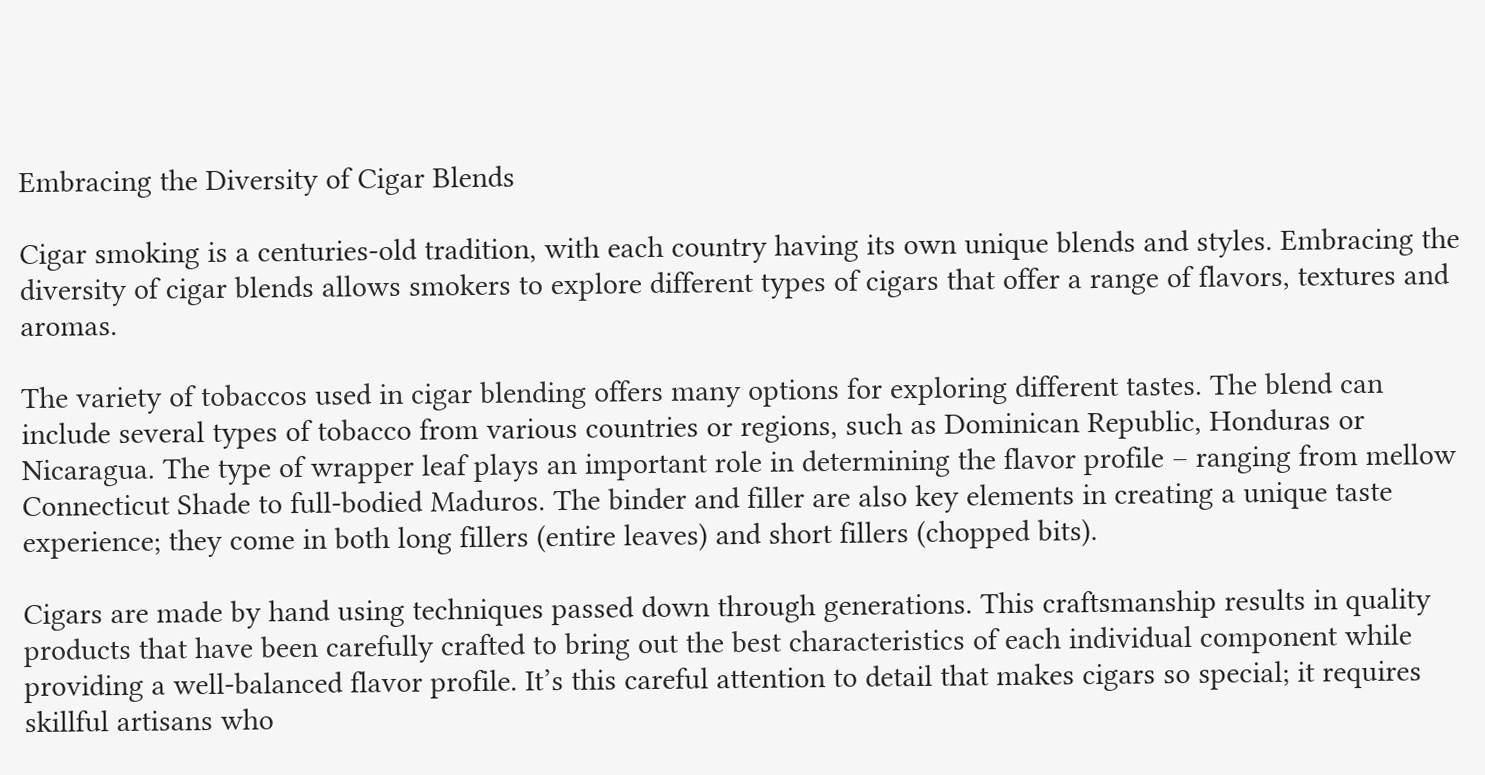Embracing the Diversity of Cigar Blends

Cigar smoking is a centuries-old tradition, with each country having its own unique blends and styles. Embracing the diversity of cigar blends allows smokers to explore different types of cigars that offer a range of flavors, textures and aromas.

The variety of tobaccos used in cigar blending offers many options for exploring different tastes. The blend can include several types of tobacco from various countries or regions, such as Dominican Republic, Honduras or Nicaragua. The type of wrapper leaf plays an important role in determining the flavor profile – ranging from mellow Connecticut Shade to full-bodied Maduros. The binder and filler are also key elements in creating a unique taste experience; they come in both long fillers (entire leaves) and short fillers (chopped bits).

Cigars are made by hand using techniques passed down through generations. This craftsmanship results in quality products that have been carefully crafted to bring out the best characteristics of each individual component while providing a well-balanced flavor profile. It’s this careful attention to detail that makes cigars so special; it requires skillful artisans who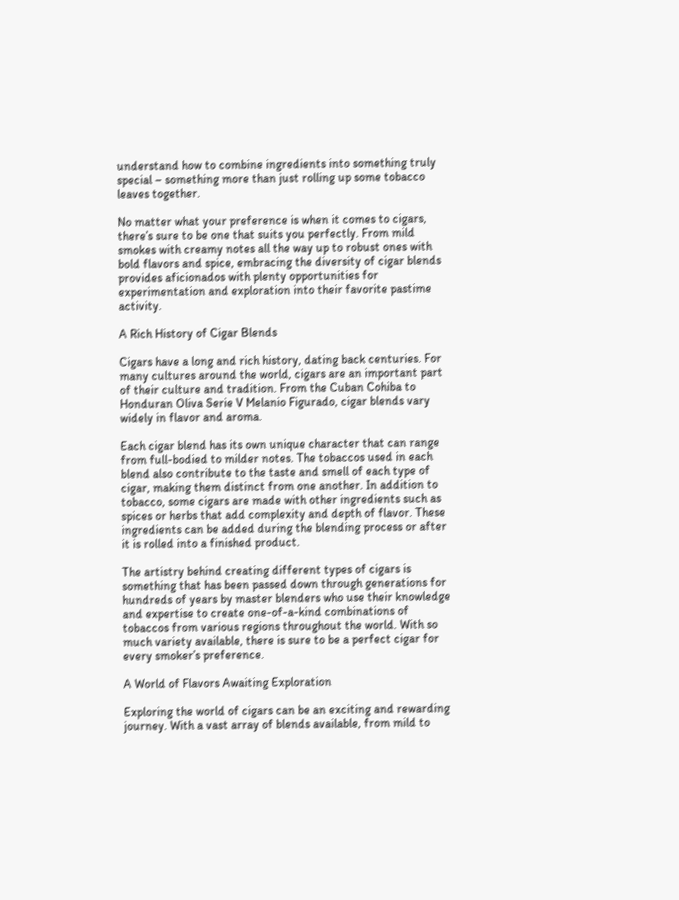understand how to combine ingredients into something truly special – something more than just rolling up some tobacco leaves together.

No matter what your preference is when it comes to cigars, there’s sure to be one that suits you perfectly. From mild smokes with creamy notes all the way up to robust ones with bold flavors and spice, embracing the diversity of cigar blends provides aficionados with plenty opportunities for experimentation and exploration into their favorite pastime activity.

A Rich History of Cigar Blends

Cigars have a long and rich history, dating back centuries. For many cultures around the world, cigars are an important part of their culture and tradition. From the Cuban Cohiba to Honduran Oliva Serie V Melanio Figurado, cigar blends vary widely in flavor and aroma.

Each cigar blend has its own unique character that can range from full-bodied to milder notes. The tobaccos used in each blend also contribute to the taste and smell of each type of cigar, making them distinct from one another. In addition to tobacco, some cigars are made with other ingredients such as spices or herbs that add complexity and depth of flavor. These ingredients can be added during the blending process or after it is rolled into a finished product.

The artistry behind creating different types of cigars is something that has been passed down through generations for hundreds of years by master blenders who use their knowledge and expertise to create one-of-a-kind combinations of tobaccos from various regions throughout the world. With so much variety available, there is sure to be a perfect cigar for every smoker’s preference.

A World of Flavors Awaiting Exploration

Exploring the world of cigars can be an exciting and rewarding journey. With a vast array of blends available, from mild to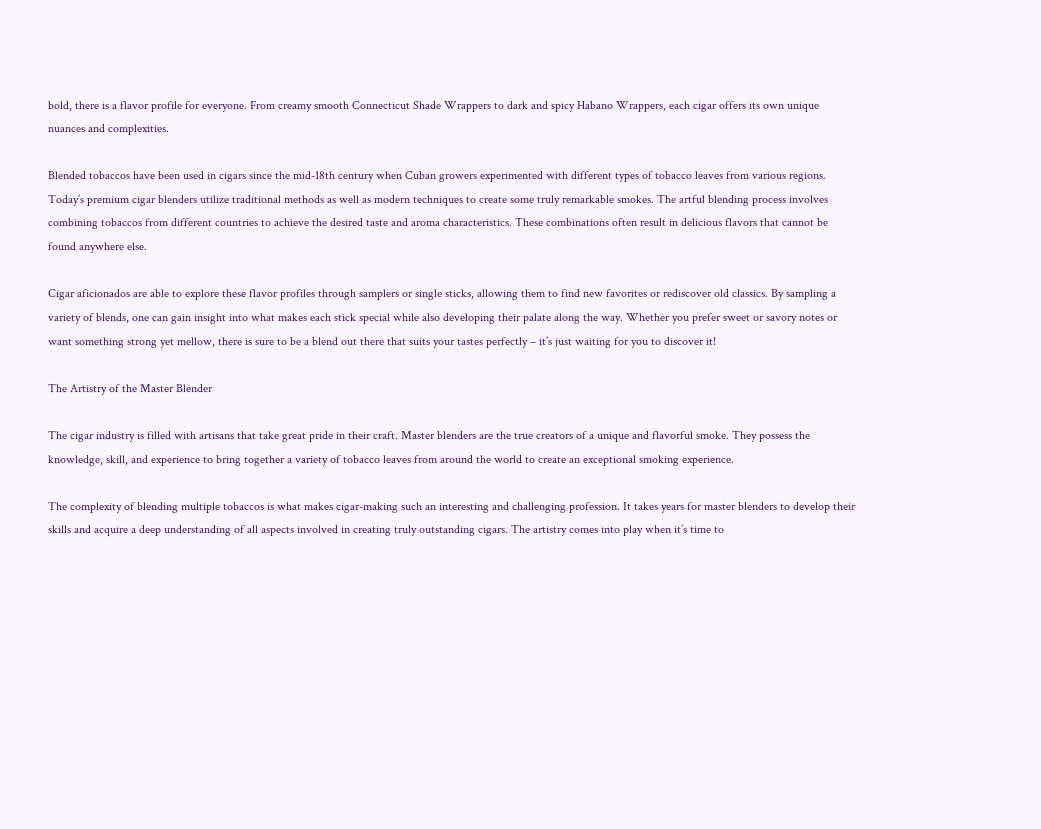bold, there is a flavor profile for everyone. From creamy smooth Connecticut Shade Wrappers to dark and spicy Habano Wrappers, each cigar offers its own unique nuances and complexities.

Blended tobaccos have been used in cigars since the mid-18th century when Cuban growers experimented with different types of tobacco leaves from various regions. Today’s premium cigar blenders utilize traditional methods as well as modern techniques to create some truly remarkable smokes. The artful blending process involves combining tobaccos from different countries to achieve the desired taste and aroma characteristics. These combinations often result in delicious flavors that cannot be found anywhere else.

Cigar aficionados are able to explore these flavor profiles through samplers or single sticks, allowing them to find new favorites or rediscover old classics. By sampling a variety of blends, one can gain insight into what makes each stick special while also developing their palate along the way. Whether you prefer sweet or savory notes or want something strong yet mellow, there is sure to be a blend out there that suits your tastes perfectly – it’s just waiting for you to discover it!

The Artistry of the Master Blender

The cigar industry is filled with artisans that take great pride in their craft. Master blenders are the true creators of a unique and flavorful smoke. They possess the knowledge, skill, and experience to bring together a variety of tobacco leaves from around the world to create an exceptional smoking experience.

The complexity of blending multiple tobaccos is what makes cigar-making such an interesting and challenging profession. It takes years for master blenders to develop their skills and acquire a deep understanding of all aspects involved in creating truly outstanding cigars. The artistry comes into play when it’s time to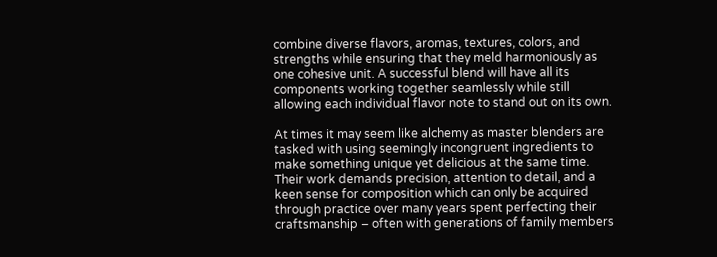combine diverse flavors, aromas, textures, colors, and strengths while ensuring that they meld harmoniously as one cohesive unit. A successful blend will have all its components working together seamlessly while still allowing each individual flavor note to stand out on its own.

At times it may seem like alchemy as master blenders are tasked with using seemingly incongruent ingredients to make something unique yet delicious at the same time. Their work demands precision, attention to detail, and a keen sense for composition which can only be acquired through practice over many years spent perfecting their craftsmanship – often with generations of family members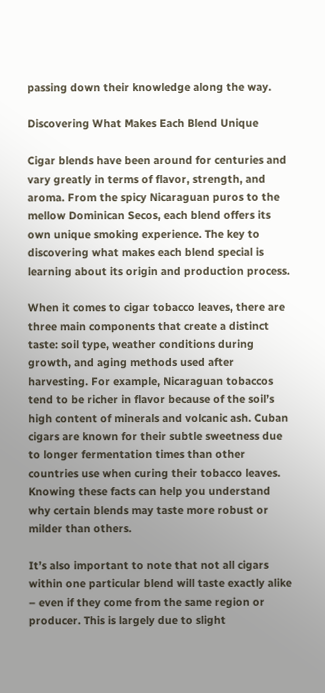passing down their knowledge along the way.

Discovering What Makes Each Blend Unique

Cigar blends have been around for centuries and vary greatly in terms of flavor, strength, and aroma. From the spicy Nicaraguan puros to the mellow Dominican Secos, each blend offers its own unique smoking experience. The key to discovering what makes each blend special is learning about its origin and production process.

When it comes to cigar tobacco leaves, there are three main components that create a distinct taste: soil type, weather conditions during growth, and aging methods used after harvesting. For example, Nicaraguan tobaccos tend to be richer in flavor because of the soil’s high content of minerals and volcanic ash. Cuban cigars are known for their subtle sweetness due to longer fermentation times than other countries use when curing their tobacco leaves. Knowing these facts can help you understand why certain blends may taste more robust or milder than others.

It’s also important to note that not all cigars within one particular blend will taste exactly alike – even if they come from the same region or producer. This is largely due to slight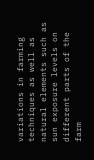variations in farming techniques as well as natural elements such as sun exposure levels on different parts of the farm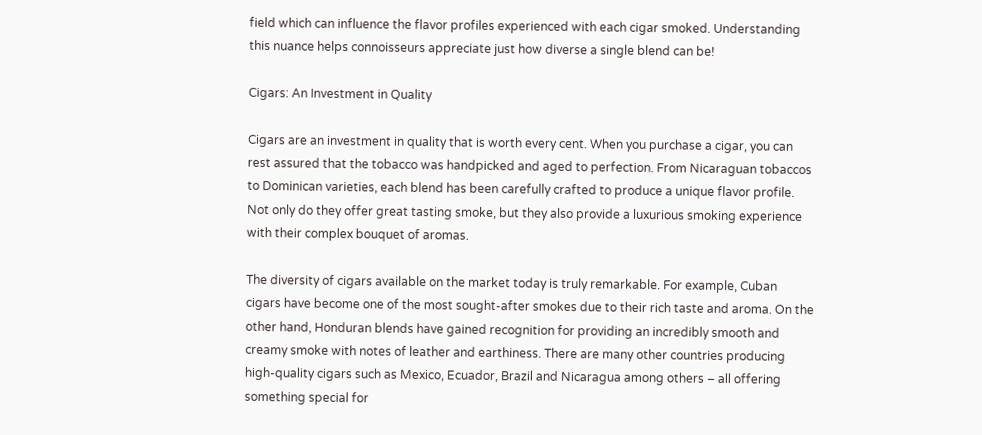field which can influence the flavor profiles experienced with each cigar smoked. Understanding this nuance helps connoisseurs appreciate just how diverse a single blend can be!

Cigars: An Investment in Quality

Cigars are an investment in quality that is worth every cent. When you purchase a cigar, you can rest assured that the tobacco was handpicked and aged to perfection. From Nicaraguan tobaccos to Dominican varieties, each blend has been carefully crafted to produce a unique flavor profile. Not only do they offer great tasting smoke, but they also provide a luxurious smoking experience with their complex bouquet of aromas.

The diversity of cigars available on the market today is truly remarkable. For example, Cuban cigars have become one of the most sought-after smokes due to their rich taste and aroma. On the other hand, Honduran blends have gained recognition for providing an incredibly smooth and creamy smoke with notes of leather and earthiness. There are many other countries producing high-quality cigars such as Mexico, Ecuador, Brazil and Nicaragua among others – all offering something special for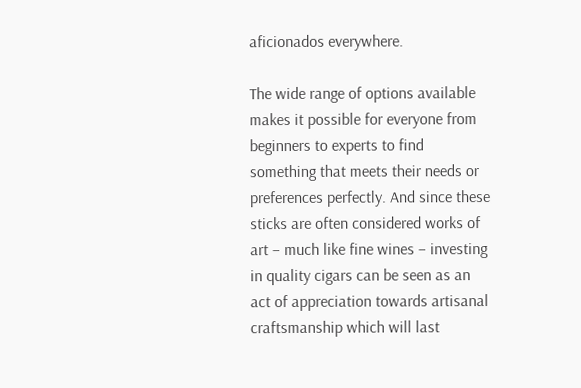aficionados everywhere.

The wide range of options available makes it possible for everyone from beginners to experts to find something that meets their needs or preferences perfectly. And since these sticks are often considered works of art – much like fine wines – investing in quality cigars can be seen as an act of appreciation towards artisanal craftsmanship which will last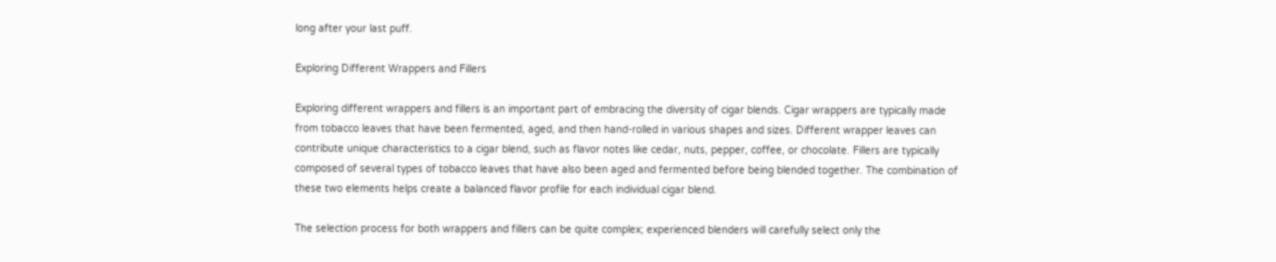long after your last puff.

Exploring Different Wrappers and Fillers

Exploring different wrappers and fillers is an important part of embracing the diversity of cigar blends. Cigar wrappers are typically made from tobacco leaves that have been fermented, aged, and then hand-rolled in various shapes and sizes. Different wrapper leaves can contribute unique characteristics to a cigar blend, such as flavor notes like cedar, nuts, pepper, coffee, or chocolate. Fillers are typically composed of several types of tobacco leaves that have also been aged and fermented before being blended together. The combination of these two elements helps create a balanced flavor profile for each individual cigar blend.

The selection process for both wrappers and fillers can be quite complex; experienced blenders will carefully select only the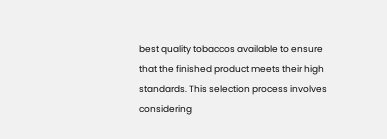best quality tobaccos available to ensure that the finished product meets their high standards. This selection process involves considering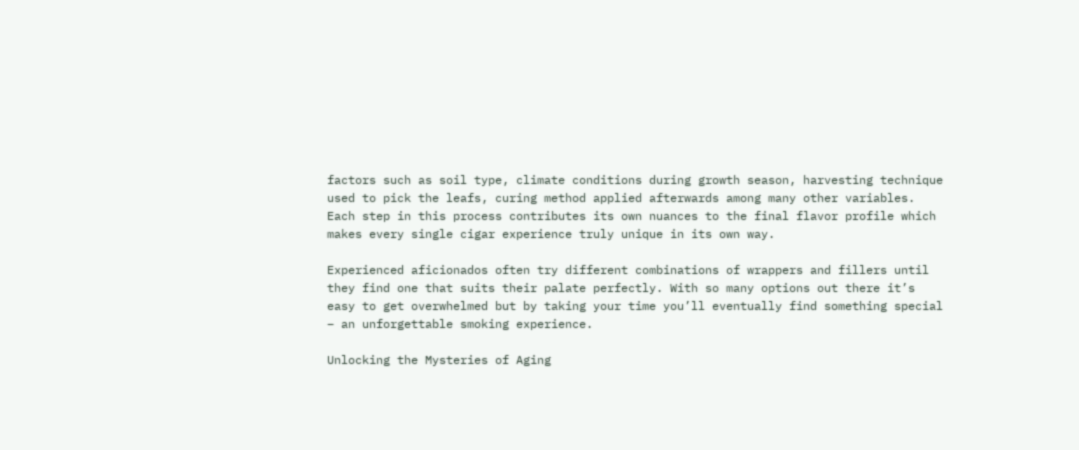factors such as soil type, climate conditions during growth season, harvesting technique used to pick the leafs, curing method applied afterwards among many other variables. Each step in this process contributes its own nuances to the final flavor profile which makes every single cigar experience truly unique in its own way.

Experienced aficionados often try different combinations of wrappers and fillers until they find one that suits their palate perfectly. With so many options out there it’s easy to get overwhelmed but by taking your time you’ll eventually find something special – an unforgettable smoking experience.

Unlocking the Mysteries of Aging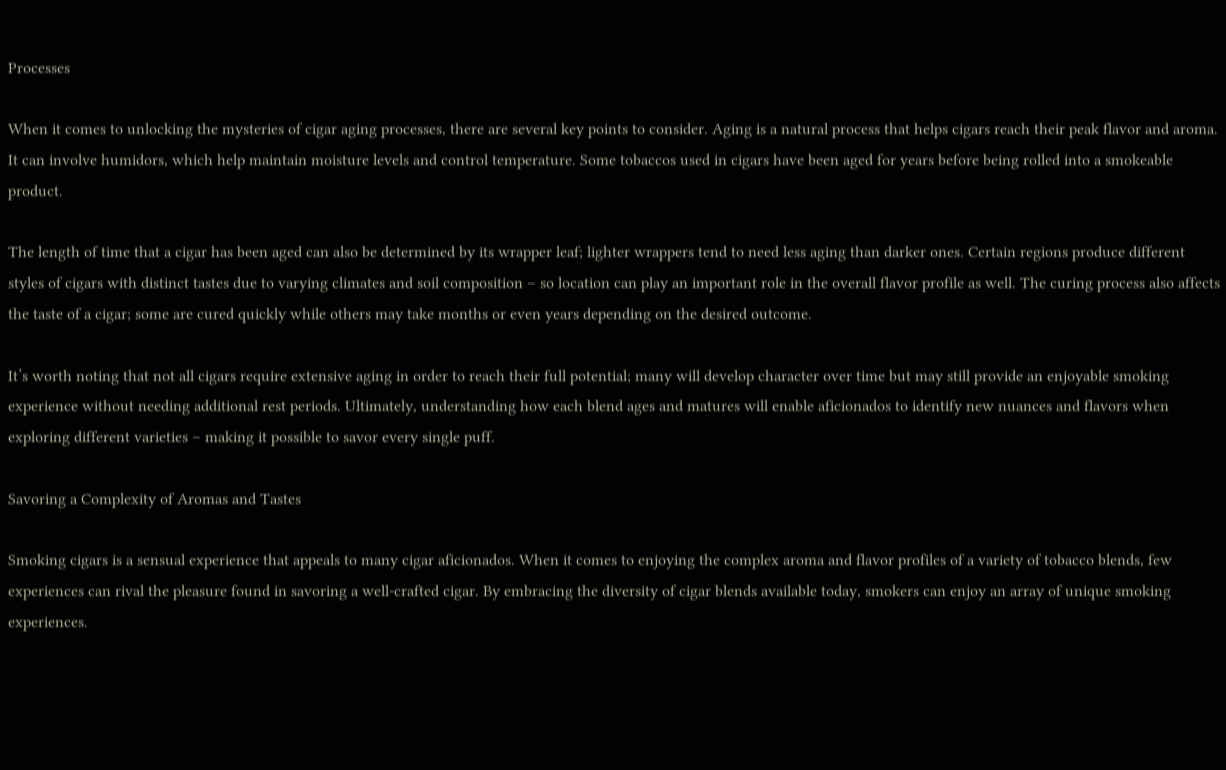Processes

When it comes to unlocking the mysteries of cigar aging processes, there are several key points to consider. Aging is a natural process that helps cigars reach their peak flavor and aroma. It can involve humidors, which help maintain moisture levels and control temperature. Some tobaccos used in cigars have been aged for years before being rolled into a smokeable product.

The length of time that a cigar has been aged can also be determined by its wrapper leaf; lighter wrappers tend to need less aging than darker ones. Certain regions produce different styles of cigars with distinct tastes due to varying climates and soil composition – so location can play an important role in the overall flavor profile as well. The curing process also affects the taste of a cigar; some are cured quickly while others may take months or even years depending on the desired outcome.

It’s worth noting that not all cigars require extensive aging in order to reach their full potential; many will develop character over time but may still provide an enjoyable smoking experience without needing additional rest periods. Ultimately, understanding how each blend ages and matures will enable aficionados to identify new nuances and flavors when exploring different varieties – making it possible to savor every single puff.

Savoring a Complexity of Aromas and Tastes

Smoking cigars is a sensual experience that appeals to many cigar aficionados. When it comes to enjoying the complex aroma and flavor profiles of a variety of tobacco blends, few experiences can rival the pleasure found in savoring a well-crafted cigar. By embracing the diversity of cigar blends available today, smokers can enjoy an array of unique smoking experiences.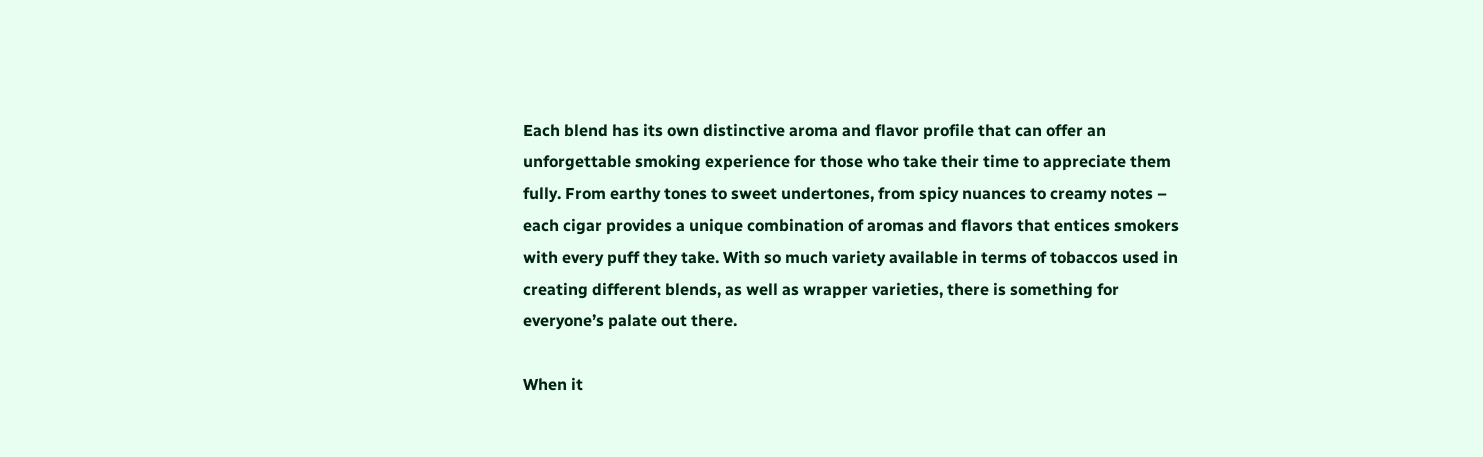Each blend has its own distinctive aroma and flavor profile that can offer an unforgettable smoking experience for those who take their time to appreciate them fully. From earthy tones to sweet undertones, from spicy nuances to creamy notes – each cigar provides a unique combination of aromas and flavors that entices smokers with every puff they take. With so much variety available in terms of tobaccos used in creating different blends, as well as wrapper varieties, there is something for everyone’s palate out there.

When it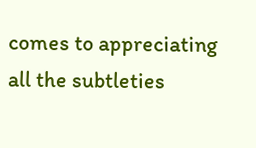comes to appreciating all the subtleties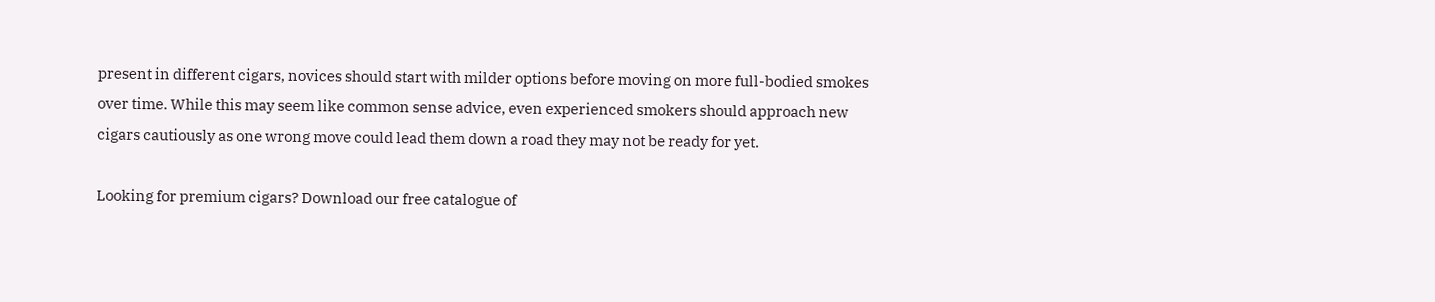present in different cigars, novices should start with milder options before moving on more full-bodied smokes over time. While this may seem like common sense advice, even experienced smokers should approach new cigars cautiously as one wrong move could lead them down a road they may not be ready for yet.

Looking for premium cigars? Download our free catalogue of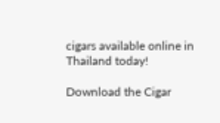cigars available online in Thailand today!

Download the Cigar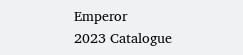Emperor
2023 Catalogue